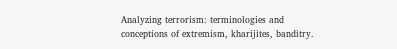Analyzing terrorism: terminologies and conceptions of extremism, kharijites, banditry.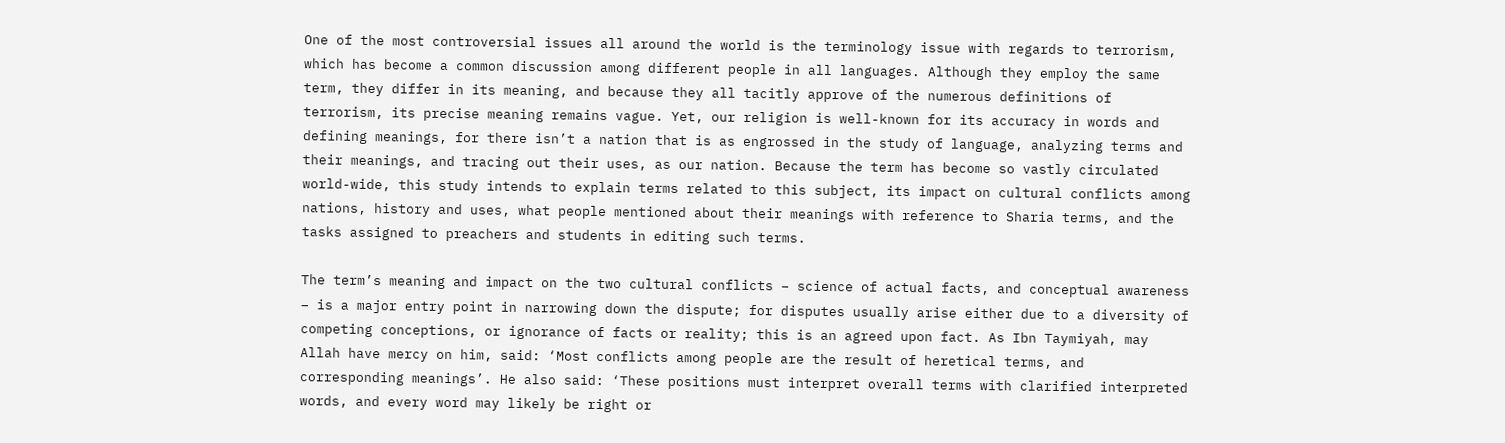One of the most controversial issues all around the world is the terminology issue with regards to terrorism, which has become a common discussion among different people in all languages. Although they employ the same term, they differ in its meaning, and because they all tacitly approve of the numerous definitions of terrorism, its precise meaning remains vague. Yet, our religion is well-known for its accuracy in words and defining meanings, for there isn’t a nation that is as engrossed in the study of language, analyzing terms and their meanings, and tracing out their uses, as our nation. Because the term has become so vastly circulated world-wide, this study intends to explain terms related to this subject, its impact on cultural conflicts among nations, history and uses, what people mentioned about their meanings with reference to Sharia terms, and the tasks assigned to preachers and students in editing such terms.

The term’s meaning and impact on the two cultural conflicts – science of actual facts, and conceptual awareness – is a major entry point in narrowing down the dispute; for disputes usually arise either due to a diversity of competing conceptions, or ignorance of facts or reality; this is an agreed upon fact. As Ibn Taymiyah, may Allah have mercy on him, said: ‘Most conflicts among people are the result of heretical terms, and corresponding meanings’. He also said: ‘These positions must interpret overall terms with clarified interpreted words, and every word may likely be right or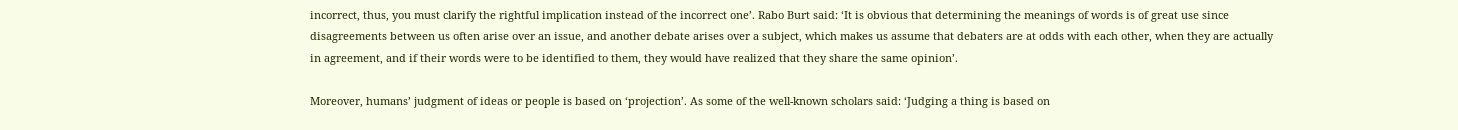incorrect, thus, you must clarify the rightful implication instead of the incorrect one’. Rabo Burt said: ‘It is obvious that determining the meanings of words is of great use since disagreements between us often arise over an issue, and another debate arises over a subject, which makes us assume that debaters are at odds with each other, when they are actually in agreement, and if their words were to be identified to them, they would have realized that they share the same opinion’.

Moreover, humans’ judgment of ideas or people is based on ‘projection’. As some of the well-known scholars said: ‘Judging a thing is based on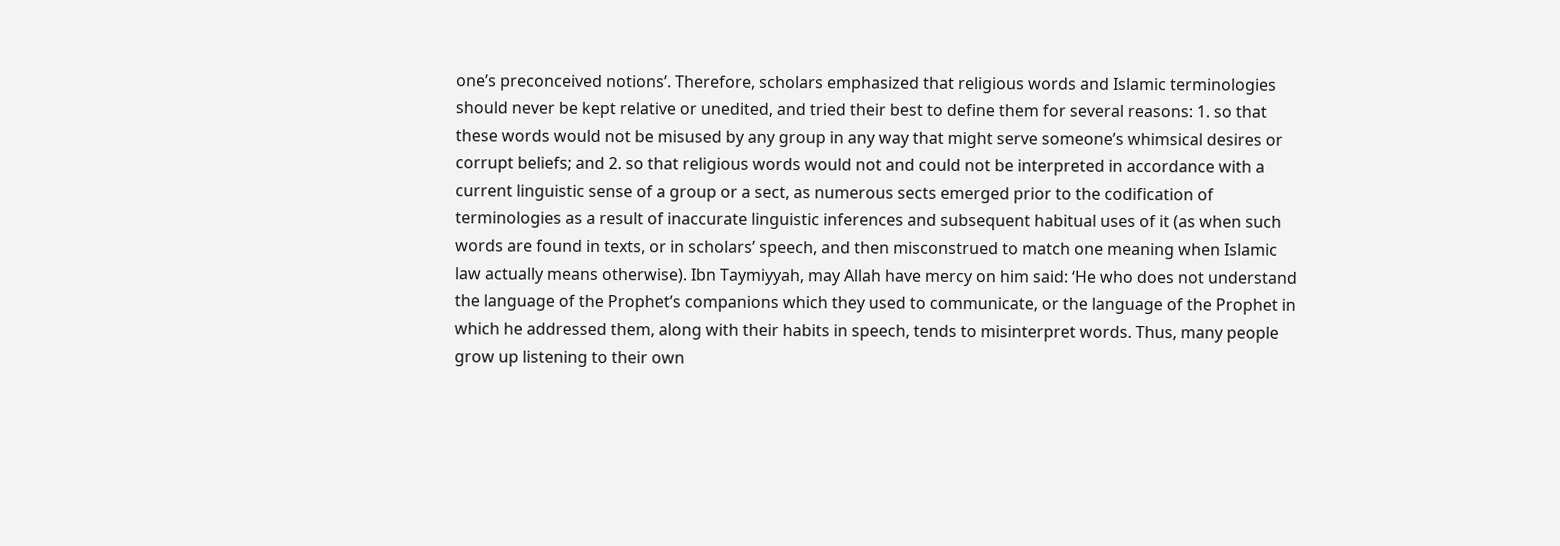one’s preconceived notions’. Therefore, scholars emphasized that religious words and Islamic terminologies should never be kept relative or unedited, and tried their best to define them for several reasons: 1. so that these words would not be misused by any group in any way that might serve someone’s whimsical desires or corrupt beliefs; and 2. so that religious words would not and could not be interpreted in accordance with a current linguistic sense of a group or a sect, as numerous sects emerged prior to the codification of terminologies as a result of inaccurate linguistic inferences and subsequent habitual uses of it (as when such words are found in texts, or in scholars’ speech, and then misconstrued to match one meaning when Islamic law actually means otherwise). Ibn Taymiyyah, may Allah have mercy on him said: ‘He who does not understand the language of the Prophet’s companions which they used to communicate, or the language of the Prophet in which he addressed them, along with their habits in speech, tends to misinterpret words. Thus, many people grow up listening to their own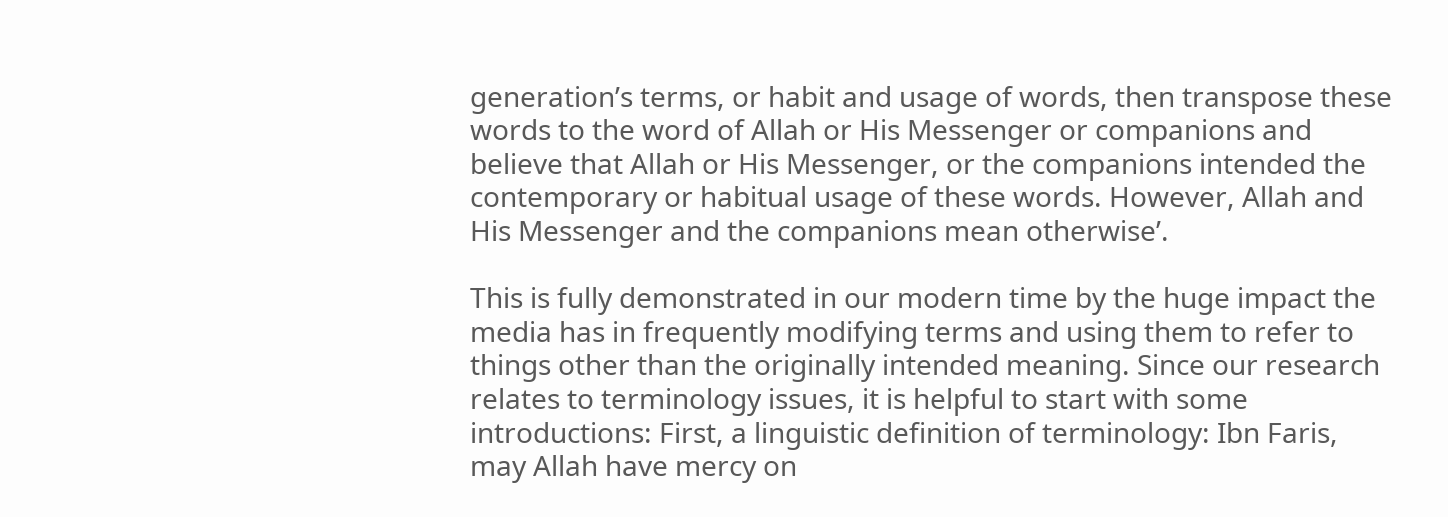generation’s terms, or habit and usage of words, then transpose these words to the word of Allah or His Messenger or companions and believe that Allah or His Messenger, or the companions intended the contemporary or habitual usage of these words. However, Allah and His Messenger and the companions mean otherwise’.

This is fully demonstrated in our modern time by the huge impact the media has in frequently modifying terms and using them to refer to things other than the originally intended meaning. Since our research relates to terminology issues, it is helpful to start with some introductions: First, a linguistic definition of terminology: Ibn Faris, may Allah have mercy on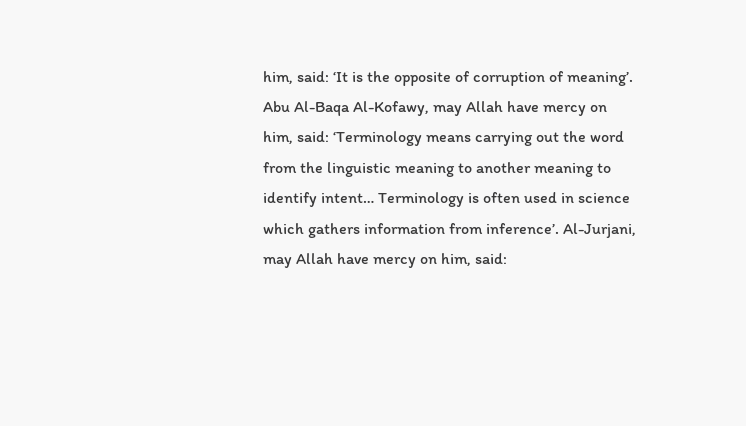him, said: ‘It is the opposite of corruption of meaning’. Abu Al-Baqa Al-Kofawy, may Allah have mercy on him, said: ‘Terminology means carrying out the word from the linguistic meaning to another meaning to identify intent… Terminology is often used in science which gathers information from inference’. Al-Jurjani, may Allah have mercy on him, said: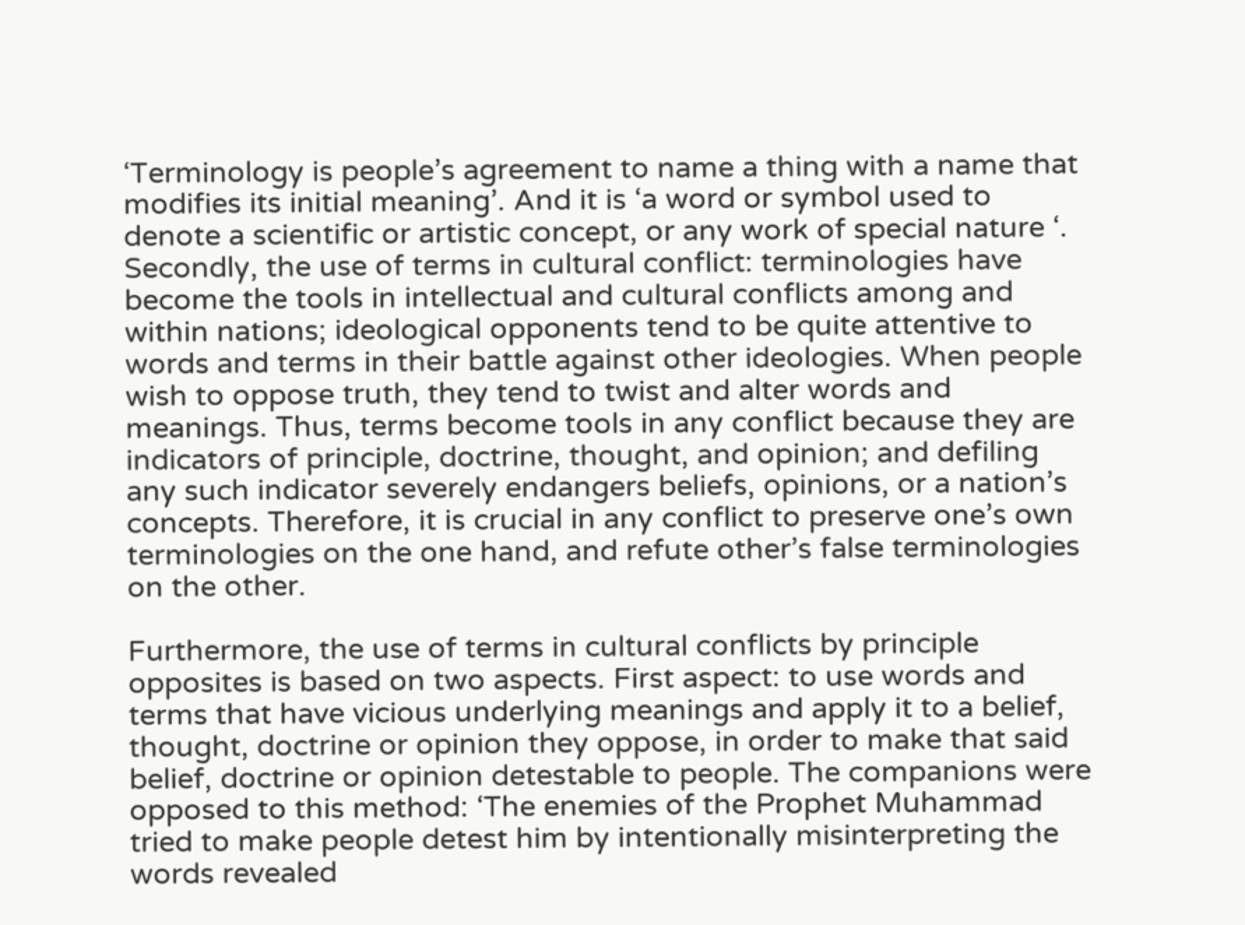‘Terminology is people’s agreement to name a thing with a name that modifies its initial meaning’. And it is ‘a word or symbol used to denote a scientific or artistic concept, or any work of special nature ‘. Secondly, the use of terms in cultural conflict: terminologies have become the tools in intellectual and cultural conflicts among and within nations; ideological opponents tend to be quite attentive to words and terms in their battle against other ideologies. When people wish to oppose truth, they tend to twist and alter words and meanings. Thus, terms become tools in any conflict because they are indicators of principle, doctrine, thought, and opinion; and defiling any such indicator severely endangers beliefs, opinions, or a nation’s concepts. Therefore, it is crucial in any conflict to preserve one’s own terminologies on the one hand, and refute other’s false terminologies on the other.

Furthermore, the use of terms in cultural conflicts by principle opposites is based on two aspects. First aspect: to use words and terms that have vicious underlying meanings and apply it to a belief, thought, doctrine or opinion they oppose, in order to make that said belief, doctrine or opinion detestable to people. The companions were opposed to this method: ‘The enemies of the Prophet Muhammad tried to make people detest him by intentionally misinterpreting the words revealed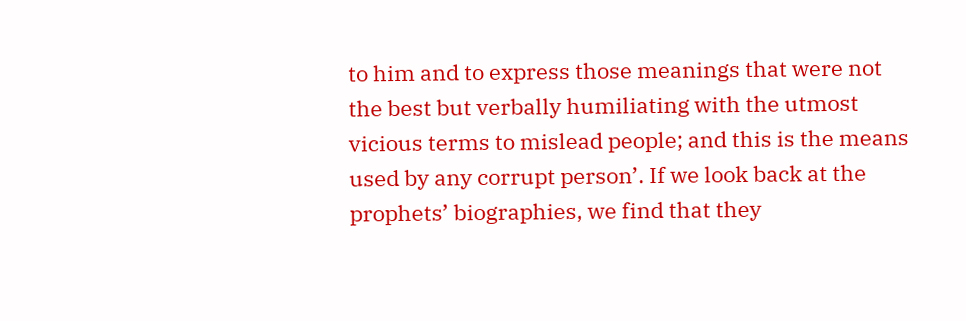to him and to express those meanings that were not the best but verbally humiliating with the utmost vicious terms to mislead people; and this is the means used by any corrupt person’. If we look back at the prophets’ biographies, we find that they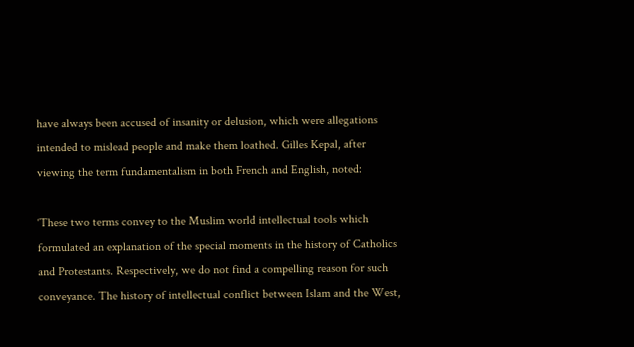have always been accused of insanity or delusion, which were allegations intended to mislead people and make them loathed. Gilles Kepal, after viewing the term fundamentalism in both French and English, noted:

‘These two terms convey to the Muslim world intellectual tools which formulated an explanation of the special moments in the history of Catholics and Protestants. Respectively, we do not find a compelling reason for such conveyance. The history of intellectual conflict between Islam and the West,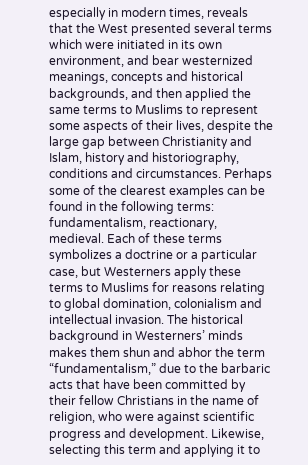especially in modern times, reveals that the West presented several terms which were initiated in its own environment, and bear westernized meanings, concepts and historical backgrounds, and then applied the same terms to Muslims to represent some aspects of their lives, despite the large gap between Christianity and Islam, history and historiography, conditions and circumstances. Perhaps some of the clearest examples can be found in the following terms: fundamentalism, reactionary, medieval. Each of these terms symbolizes a doctrine or a particular case, but Westerners apply these terms to Muslims for reasons relating to global domination, colonialism and intellectual invasion. The historical background in Westerners’ minds makes them shun and abhor the term “fundamentalism,” due to the barbaric acts that have been committed by their fellow Christians in the name of religion, who were against scientific progress and development. Likewise, selecting this term and applying it to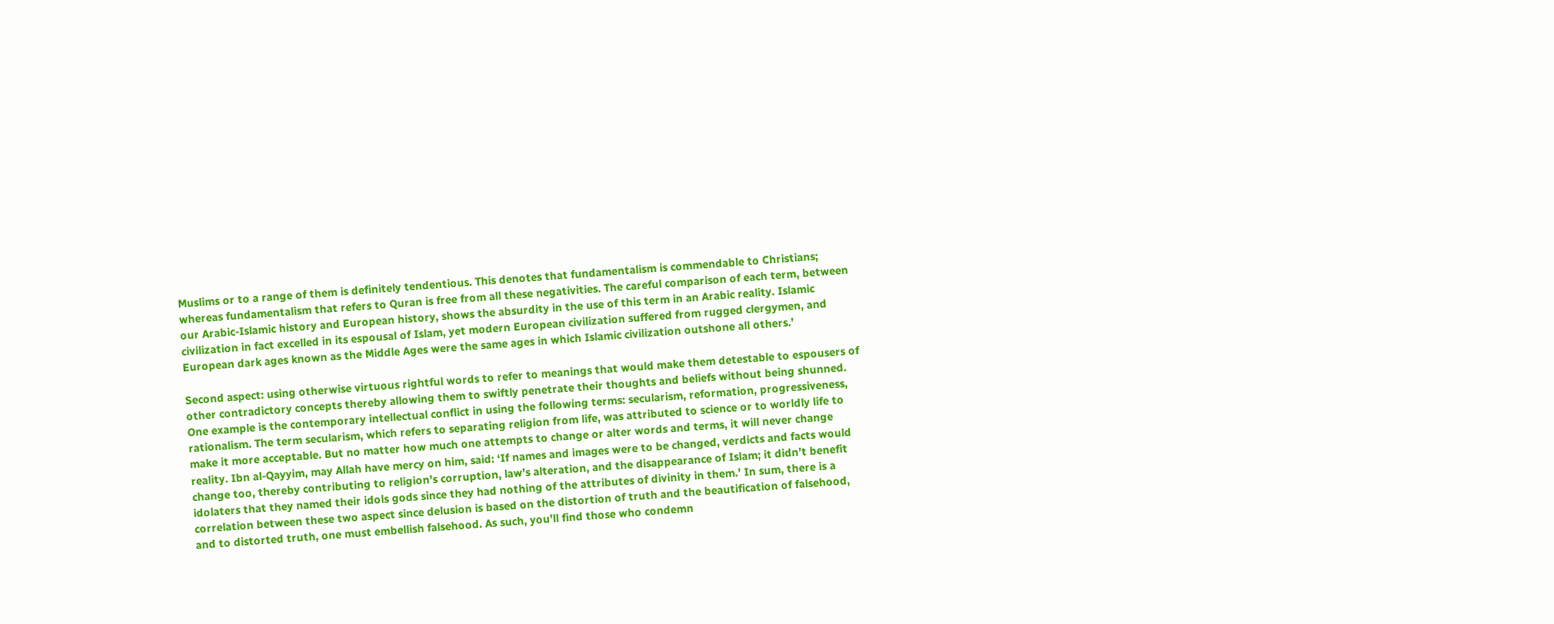Muslims or to a range of them is definitely tendentious. This denotes that fundamentalism is commendable to Christians; whereas fundamentalism that refers to Quran is free from all these negativities. The careful comparison of each term, between our Arabic-Islamic history and European history, shows the absurdity in the use of this term in an Arabic reality. Islamic civilization in fact excelled in its espousal of Islam, yet modern European civilization suffered from rugged clergymen, and European dark ages known as the Middle Ages were the same ages in which Islamic civilization outshone all others.’

Second aspect: using otherwise virtuous rightful words to refer to meanings that would make them detestable to espousers of other contradictory concepts thereby allowing them to swiftly penetrate their thoughts and beliefs without being shunned. One example is the contemporary intellectual conflict in using the following terms: secularism, reformation, progressiveness, rationalism. The term secularism, which refers to separating religion from life, was attributed to science or to worldly life to make it more acceptable. But no matter how much one attempts to change or alter words and terms, it will never change reality. Ibn al-Qayyim, may Allah have mercy on him, said: ‘If names and images were to be changed, verdicts and facts would change too, thereby contributing to religion’s corruption, law’s alteration, and the disappearance of Islam; it didn’t benefit idolaters that they named their idols gods since they had nothing of the attributes of divinity in them.’ In sum, there is a correlation between these two aspect since delusion is based on the distortion of truth and the beautification of falsehood, and to distorted truth, one must embellish falsehood. As such, you’ll find those who condemn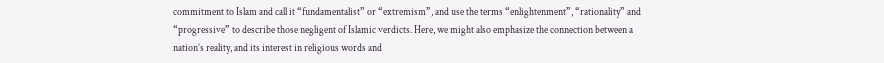commitment to Islam and call it “fundamentalist” or “extremism”, and use the terms “enlightenment”, “rationality” and “progressive” to describe those negligent of Islamic verdicts. Here, we might also emphasize the connection between a nation’s reality, and its interest in religious words and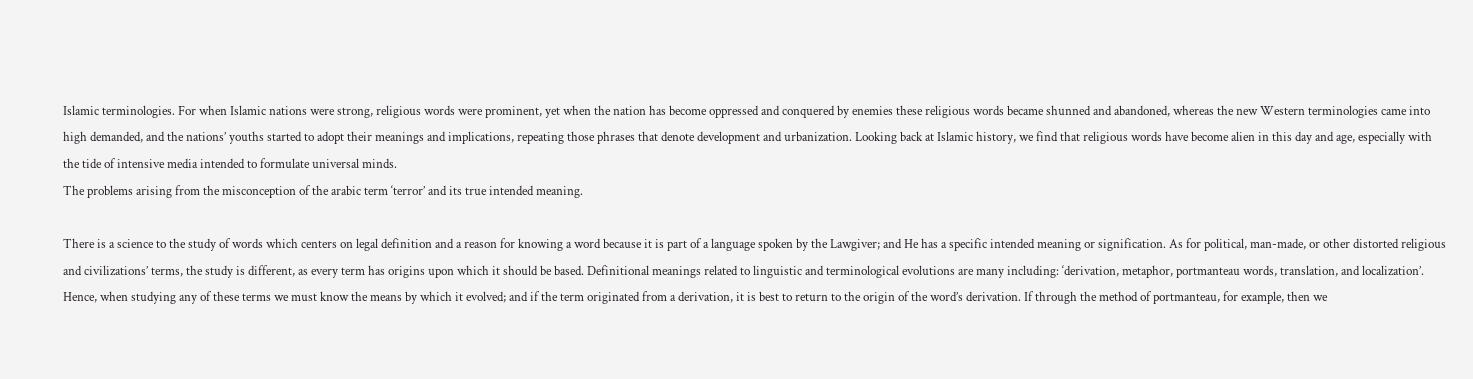Islamic terminologies. For when Islamic nations were strong, religious words were prominent, yet when the nation has become oppressed and conquered by enemies these religious words became shunned and abandoned, whereas the new Western terminologies came into high demanded, and the nations’ youths started to adopt their meanings and implications, repeating those phrases that denote development and urbanization. Looking back at Islamic history, we find that religious words have become alien in this day and age, especially with the tide of intensive media intended to formulate universal minds.
The problems arising from the misconception of the arabic term ‘terror’ and its true intended meaning.

There is a science to the study of words which centers on legal definition and a reason for knowing a word because it is part of a language spoken by the Lawgiver; and He has a specific intended meaning or signification. As for political, man-made, or other distorted religious and civilizations’ terms, the study is different, as every term has origins upon which it should be based. Definitional meanings related to linguistic and terminological evolutions are many including: ‘derivation, metaphor, portmanteau words, translation, and localization’. Hence, when studying any of these terms we must know the means by which it evolved; and if the term originated from a derivation, it is best to return to the origin of the word’s derivation. If through the method of portmanteau, for example, then we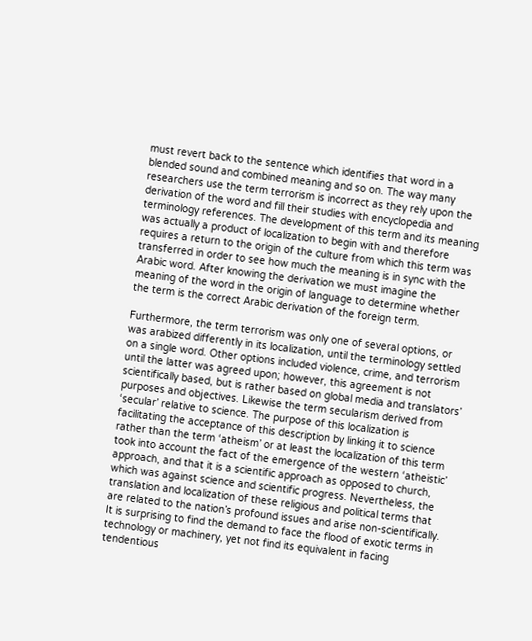must revert back to the sentence which identifies that word in a blended sound and combined meaning and so on. The way many researchers use the term terrorism is incorrect as they rely upon the derivation of the word and fill their studies with encyclopedia and terminology references. The development of this term and its meaning was actually a product of localization to begin with and therefore requires a return to the origin of the culture from which this term was transferred in order to see how much the meaning is in sync with the Arabic word. After knowing the derivation we must imagine the meaning of the word in the origin of language to determine whether the term is the correct Arabic derivation of the foreign term.

Furthermore, the term terrorism was only one of several options, or was arabized differently in its localization, until the terminology settled on a single word. Other options included violence, crime, and terrorism until the latter was agreed upon; however, this agreement is not scientifically based, but is rather based on global media and translators’ purposes and objectives. Likewise the term secularism derived from ‘secular’ relative to science. The purpose of this localization is facilitating the acceptance of this description by linking it to science rather than the term ‘atheism’ or at least the localization of this term took into account the fact of the emergence of the western ‘atheistic’ approach, and that it is a scientific approach as opposed to church, which was against science and scientific progress. Nevertheless, the translation and localization of these religious and political terms that are related to the nation’s profound issues and arise non-scientifically. It is surprising to find the demand to face the flood of exotic terms in technology or machinery, yet not find its equivalent in facing tendentious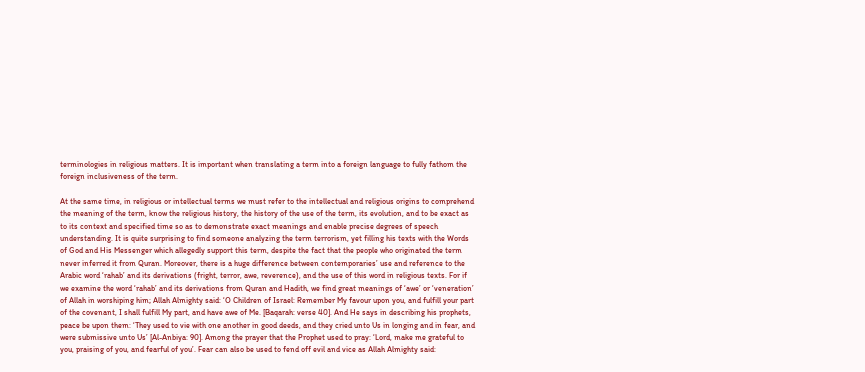terminologies in religious matters. It is important when translating a term into a foreign language to fully fathom the foreign inclusiveness of the term.

At the same time, in religious or intellectual terms we must refer to the intellectual and religious origins to comprehend the meaning of the term, know the religious history, the history of the use of the term, its evolution, and to be exact as to its context and specified time so as to demonstrate exact meanings and enable precise degrees of speech understanding. It is quite surprising to find someone analyzing the term terrorism, yet filling his texts with the Words of God and His Messenger which allegedly support this term, despite the fact that the people who originated the term never inferred it from Quran. Moreover, there is a huge difference between contemporaries’ use and reference to the Arabic word ‘rahab’ and its derivations (fright, terror, awe, reverence), and the use of this word in religious texts. For if we examine the word ‘rahab’ and its derivations from Quran and Hadith, we find great meanings of ‘awe’ or ‘veneration’ of Allah in worshiping him; Allah Almighty said: ‘O Children of Israel: Remember My favour upon you, and fulfill your part of the covenant, I shall fulfill My part, and have awe of Me. [Baqarah: verse 40]. And He says in describing his prophets, peace be upon them: ‘They used to vie with one another in good deeds, and they cried unto Us in longing and in fear, and were submissive unto Us’ [Al-Anbiya: 90]. Among the prayer that the Prophet used to pray: ‘Lord, make me grateful to you, praising of you, and fearful of you’. Fear can also be used to fend off evil and vice as Allah Almighty said: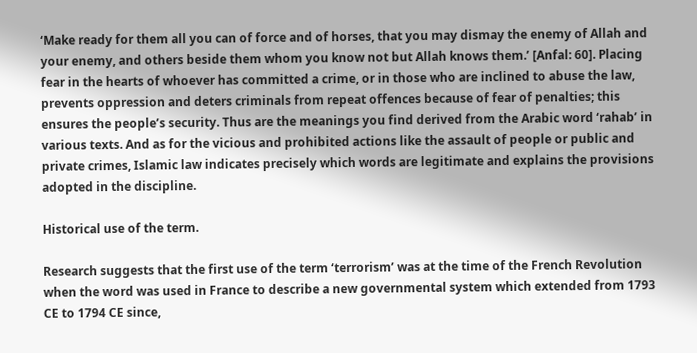‘Make ready for them all you can of force and of horses, that you may dismay the enemy of Allah and your enemy, and others beside them whom you know not but Allah knows them.’ [Anfal: 60]. Placing fear in the hearts of whoever has committed a crime, or in those who are inclined to abuse the law, prevents oppression and deters criminals from repeat offences because of fear of penalties; this ensures the people’s security. Thus are the meanings you find derived from the Arabic word ‘rahab’ in various texts. And as for the vicious and prohibited actions like the assault of people or public and private crimes, Islamic law indicates precisely which words are legitimate and explains the provisions adopted in the discipline.

Historical use of the term.

Research suggests that the first use of the term ‘terrorism’ was at the time of the French Revolution when the word was used in France to describe a new governmental system which extended from 1793 CE to 1794 CE since,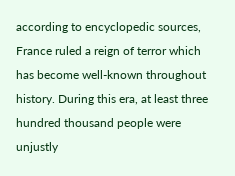according to encyclopedic sources, France ruled a reign of terror which has become well-known throughout history. During this era, at least three hundred thousand people were unjustly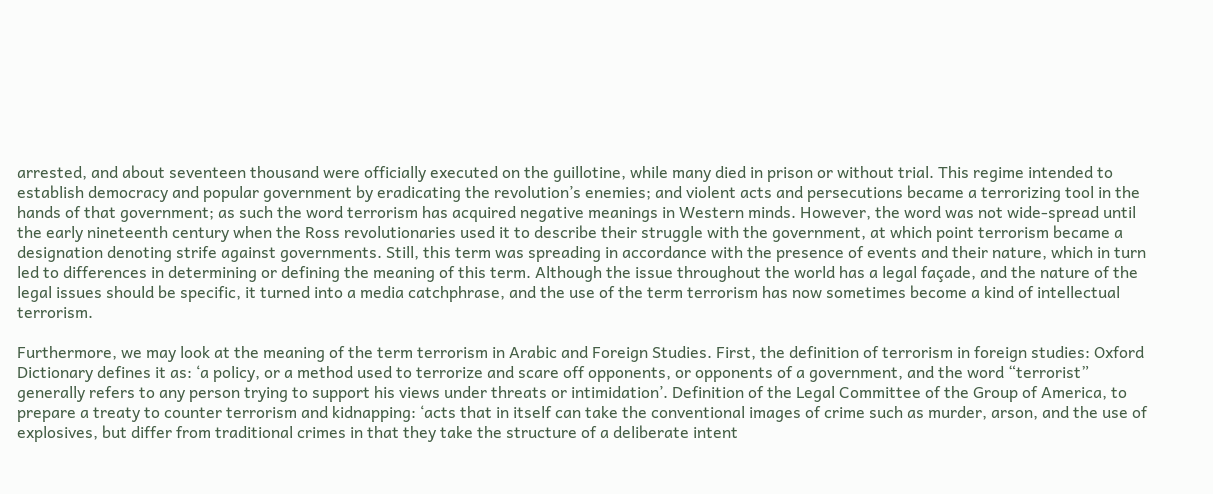arrested, and about seventeen thousand were officially executed on the guillotine, while many died in prison or without trial. This regime intended to establish democracy and popular government by eradicating the revolution’s enemies; and violent acts and persecutions became a terrorizing tool in the hands of that government; as such the word terrorism has acquired negative meanings in Western minds. However, the word was not wide-spread until the early nineteenth century when the Ross revolutionaries used it to describe their struggle with the government, at which point terrorism became a designation denoting strife against governments. Still, this term was spreading in accordance with the presence of events and their nature, which in turn led to differences in determining or defining the meaning of this term. Although the issue throughout the world has a legal façade, and the nature of the legal issues should be specific, it turned into a media catchphrase, and the use of the term terrorism has now sometimes become a kind of intellectual terrorism.

Furthermore, we may look at the meaning of the term terrorism in Arabic and Foreign Studies. First, the definition of terrorism in foreign studies: Oxford Dictionary defines it as: ‘a policy, or a method used to terrorize and scare off opponents, or opponents of a government, and the word “terrorist” generally refers to any person trying to support his views under threats or intimidation’. Definition of the Legal Committee of the Group of America, to prepare a treaty to counter terrorism and kidnapping: ‘acts that in itself can take the conventional images of crime such as murder, arson, and the use of explosives, but differ from traditional crimes in that they take the structure of a deliberate intent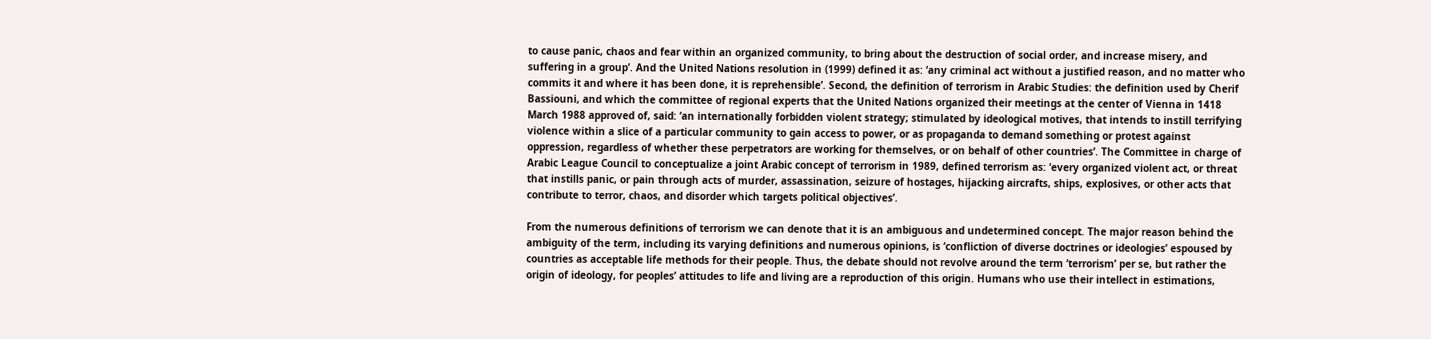to cause panic, chaos and fear within an organized community, to bring about the destruction of social order, and increase misery, and suffering in a group’. And the United Nations resolution in (1999) defined it as: ‘any criminal act without a justified reason, and no matter who commits it and where it has been done, it is reprehensible’. Second, the definition of terrorism in Arabic Studies: the definition used by Cherif Bassiouni, and which the committee of regional experts that the United Nations organized their meetings at the center of Vienna in 1418 March 1988 approved of, said: ‘an internationally forbidden violent strategy; stimulated by ideological motives, that intends to instill terrifying violence within a slice of a particular community to gain access to power, or as propaganda to demand something or protest against oppression, regardless of whether these perpetrators are working for themselves, or on behalf of other countries’. The Committee in charge of Arabic League Council to conceptualize a joint Arabic concept of terrorism in 1989, defined terrorism as: ‘every organized violent act, or threat that instills panic, or pain through acts of murder, assassination, seizure of hostages, hijacking aircrafts, ships, explosives, or other acts that contribute to terror, chaos, and disorder which targets political objectives’.

From the numerous definitions of terrorism we can denote that it is an ambiguous and undetermined concept. The major reason behind the ambiguity of the term, including its varying definitions and numerous opinions, is ‘confliction of diverse doctrines or ideologies’ espoused by countries as acceptable life methods for their people. Thus, the debate should not revolve around the term ‘terrorism’ per se, but rather the origin of ideology, for peoples’ attitudes to life and living are a reproduction of this origin. Humans who use their intellect in estimations,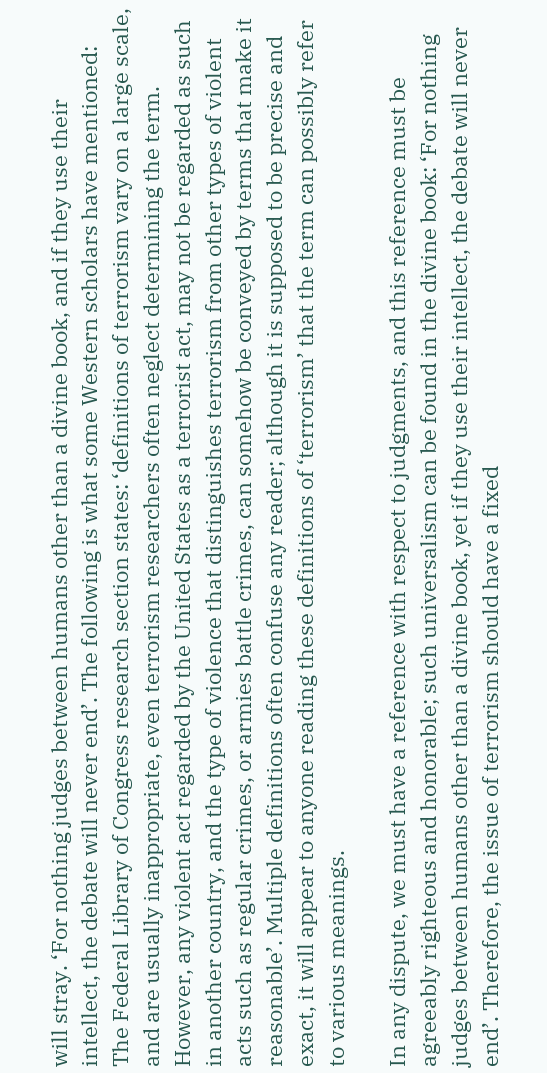will stray. ‘For nothing judges between humans other than a divine book, and if they use their intellect, the debate will never end’. The following is what some Western scholars have mentioned: The Federal Library of Congress research section states: ‘definitions of terrorism vary on a large scale, and are usually inappropriate, even terrorism researchers often neglect determining the term. However, any violent act regarded by the United States as a terrorist act, may not be regarded as such in another country, and the type of violence that distinguishes terrorism from other types of violent acts such as regular crimes, or armies battle crimes, can somehow be conveyed by terms that make it reasonable’. Multiple definitions often confuse any reader; although it is supposed to be precise and exact, it will appear to anyone reading these definitions of ‘terrorism’ that the term can possibly refer to various meanings.

In any dispute, we must have a reference with respect to judgments, and this reference must be agreeably righteous and honorable; such universalism can be found in the divine book: ‘For nothing judges between humans other than a divine book, yet if they use their intellect, the debate will never end’. Therefore, the issue of terrorism should have a fixed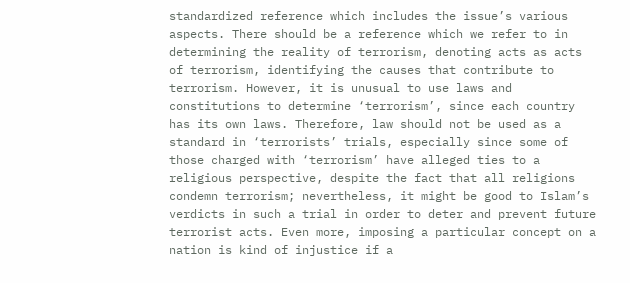standardized reference which includes the issue’s various aspects. There should be a reference which we refer to in determining the reality of terrorism, denoting acts as acts of terrorism, identifying the causes that contribute to terrorism. However, it is unusual to use laws and constitutions to determine ‘terrorism’, since each country has its own laws. Therefore, law should not be used as a standard in ‘terrorists’ trials, especially since some of those charged with ‘terrorism’ have alleged ties to a religious perspective, despite the fact that all religions condemn terrorism; nevertheless, it might be good to Islam’s verdicts in such a trial in order to deter and prevent future terrorist acts. Even more, imposing a particular concept on a nation is kind of injustice if a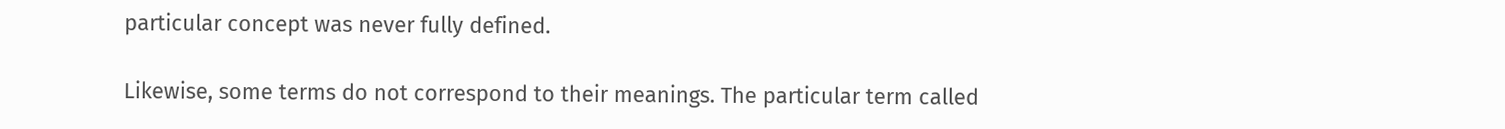particular concept was never fully defined.

Likewise, some terms do not correspond to their meanings. The particular term called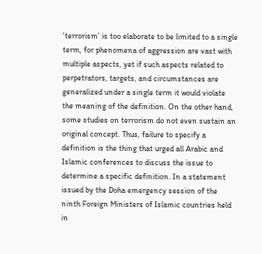‘terrorism’ is too elaborate to be limited to a single term, for phenomena of aggression are vast with multiple aspects, yet if such aspects related to perpetrators, targets, and circumstances are generalized under a single term it would violate the meaning of the definition. On the other hand, some studies on terrorism do not even sustain an original concept. Thus, failure to specify a definition is the thing that urged all Arabic and Islamic conferences to discuss the issue to determine a specific definition. In a statement issued by the Doha emergency session of the ninth Foreign Ministers of Islamic countries held in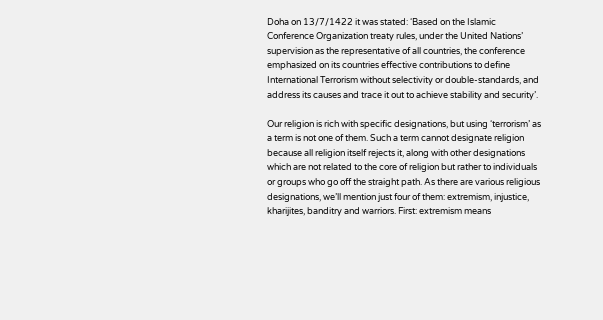Doha on 13/7/1422 it was stated: ‘Based on the Islamic Conference Organization treaty rules, under the United Nations’ supervision as the representative of all countries, the conference emphasized on its countries effective contributions to define International Terrorism without selectivity or double-standards, and address its causes and trace it out to achieve stability and security’.

Our religion is rich with specific designations, but using ‘terrorism’ as a term is not one of them. Such a term cannot designate religion because all religion itself rejects it, along with other designations which are not related to the core of religion but rather to individuals or groups who go off the straight path. As there are various religious designations, we’ll mention just four of them: extremism, injustice, kharijites, banditry and warriors. First: extremism means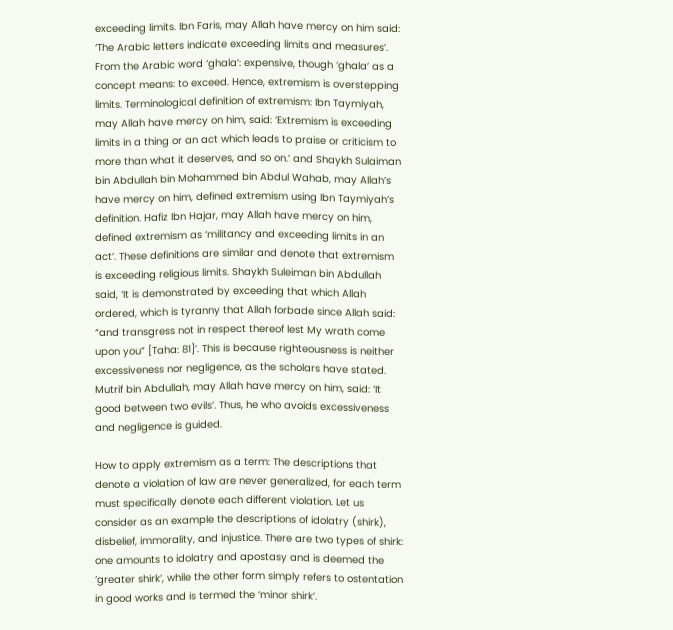exceeding limits. Ibn Faris, may Allah have mercy on him said: ‘The Arabic letters indicate exceeding limits and measures’. From the Arabic word ‘ghala’: expensive, though ‘ghala’ as a concept means: to exceed. Hence, extremism is overstepping limits. Terminological definition of extremism: Ibn Taymiyah, may Allah have mercy on him, said: ‘Extremism is exceeding limits in a thing or an act which leads to praise or criticism to more than what it deserves, and so on.’ and Shaykh Sulaiman bin Abdullah bin Mohammed bin Abdul Wahab, may Allah’s have mercy on him, defined extremism using Ibn Taymiyah’s definition. Hafiz Ibn Hajar, may Allah have mercy on him, defined extremism as ‘militancy and exceeding limits in an act’. These definitions are similar and denote that extremism is exceeding religious limits. Shaykh Suleiman bin Abdullah said, ‘It is demonstrated by exceeding that which Allah ordered, which is tyranny that Allah forbade since Allah said: “and transgress not in respect thereof lest My wrath come upon you” [Taha: 81]’. This is because righteousness is neither excessiveness nor negligence, as the scholars have stated. Mutrif bin Abdullah, may Allah have mercy on him, said: ‘It good between two evils’. Thus, he who avoids excessiveness and negligence is guided.

How to apply extremism as a term: The descriptions that denote a violation of law are never generalized, for each term must specifically denote each different violation. Let us consider as an example the descriptions of idolatry (shirk), disbelief, immorality, and injustice. There are two types of shirk: one amounts to idolatry and apostasy and is deemed the ‘greater shirk’, while the other form simply refers to ostentation in good works and is termed the ‘minor shirk’.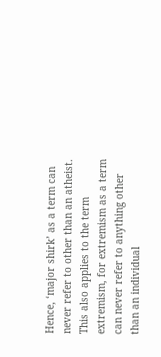Hence, ‘major shirk’ as a term can never refer to other than an atheist. This also applies to the term extremism, for extremism as a term can never refer to anything other than an individual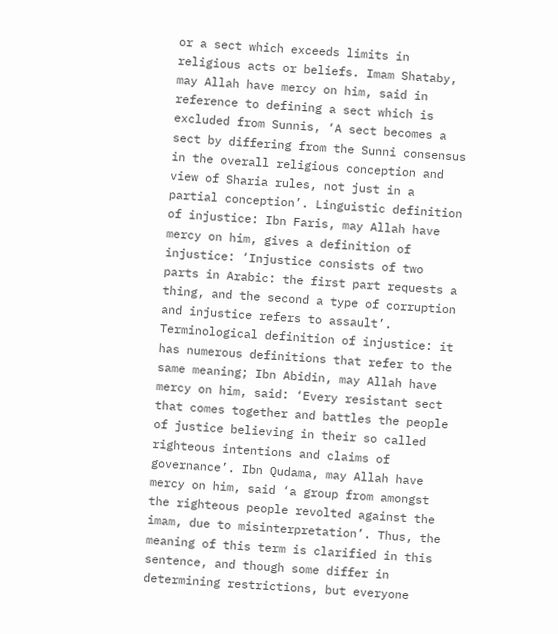or a sect which exceeds limits in religious acts or beliefs. Imam Shataby, may Allah have mercy on him, said in reference to defining a sect which is excluded from Sunnis, ‘A sect becomes a sect by differing from the Sunni consensus in the overall religious conception and view of Sharia rules, not just in a partial conception’. Linguistic definition of injustice: Ibn Faris, may Allah have mercy on him, gives a definition of injustice: ‘Injustice consists of two parts in Arabic: the first part requests a thing, and the second a type of corruption and injustice refers to assault’. Terminological definition of injustice: it has numerous definitions that refer to the same meaning; Ibn Abidin, may Allah have mercy on him, said: ‘Every resistant sect that comes together and battles the people of justice believing in their so called righteous intentions and claims of governance’. Ibn Qudama, may Allah have mercy on him, said ‘a group from amongst the righteous people revolted against the imam, due to misinterpretation’. Thus, the meaning of this term is clarified in this sentence, and though some differ in determining restrictions, but everyone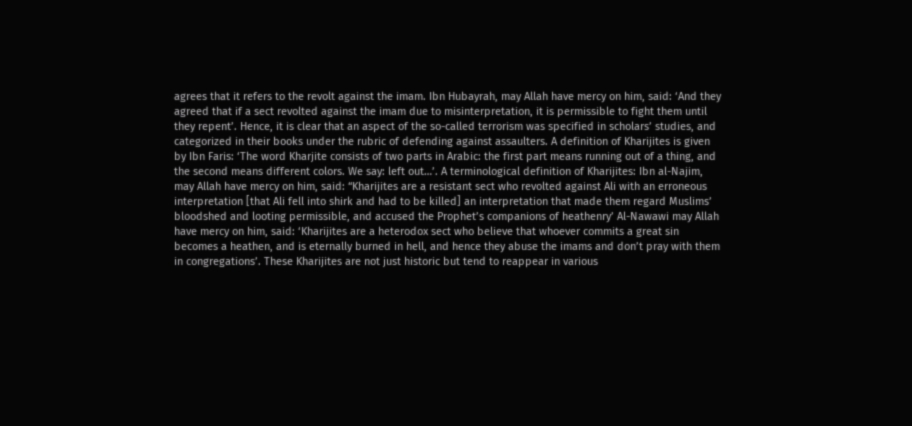agrees that it refers to the revolt against the imam. Ibn Hubayrah, may Allah have mercy on him, said: ‘And they agreed that if a sect revolted against the imam due to misinterpretation, it is permissible to fight them until they repent’. Hence, it is clear that an aspect of the so-called terrorism was specified in scholars’ studies, and categorized in their books under the rubric of defending against assaulters. A definition of Kharijites is given by Ibn Faris: ‘The word Kharjite consists of two parts in Arabic: the first part means running out of a thing, and the second means different colors. We say: left out…’. A terminological definition of Kharijites: Ibn al-Najim, may Allah have mercy on him, said: “Kharijites are a resistant sect who revolted against Ali with an erroneous interpretation [that Ali fell into shirk and had to be killed] an interpretation that made them regard Muslims’ bloodshed and looting permissible, and accused the Prophet’s companions of heathenry’ Al-Nawawi may Allah have mercy on him, said: ‘Kharijites are a heterodox sect who believe that whoever commits a great sin becomes a heathen, and is eternally burned in hell, and hence they abuse the imams and don’t pray with them in congregations’. These Kharijites are not just historic but tend to reappear in various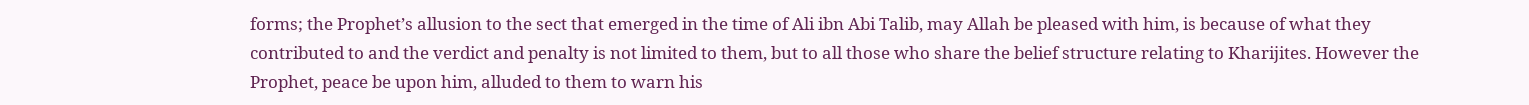forms; the Prophet’s allusion to the sect that emerged in the time of Ali ibn Abi Talib, may Allah be pleased with him, is because of what they contributed to and the verdict and penalty is not limited to them, but to all those who share the belief structure relating to Kharijites. However the Prophet, peace be upon him, alluded to them to warn his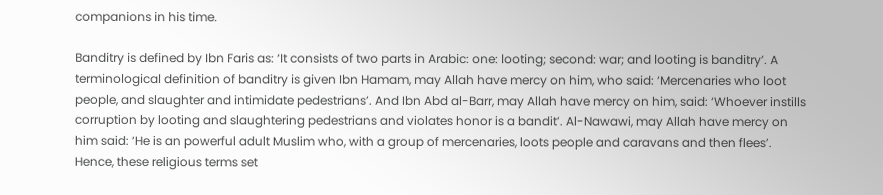companions in his time.

Banditry is defined by Ibn Faris as: ‘It consists of two parts in Arabic: one: looting; second: war; and looting is banditry’. A terminological definition of banditry is given Ibn Hamam, may Allah have mercy on him, who said: ‘Mercenaries who loot people, and slaughter and intimidate pedestrians’. And Ibn Abd al-Barr, may Allah have mercy on him, said: ‘Whoever instills corruption by looting and slaughtering pedestrians and violates honor is a bandit’. Al-Nawawi, may Allah have mercy on him said: ‘He is an powerful adult Muslim who, with a group of mercenaries, loots people and caravans and then flees’. Hence, these religious terms set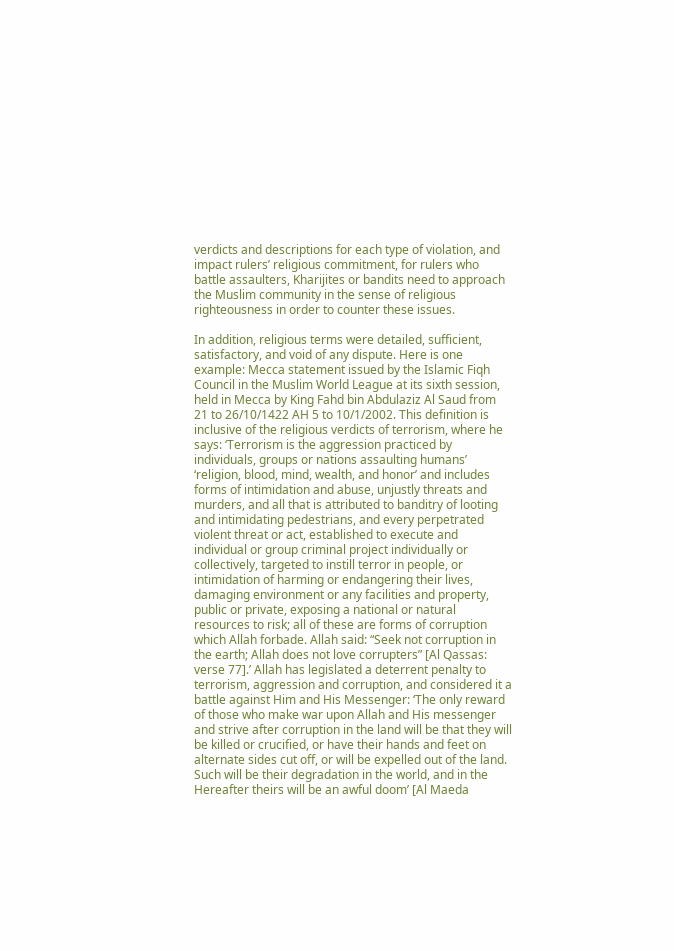verdicts and descriptions for each type of violation, and impact rulers’ religious commitment, for rulers who battle assaulters, Kharijites or bandits need to approach the Muslim community in the sense of religious righteousness in order to counter these issues.

In addition, religious terms were detailed, sufficient, satisfactory, and void of any dispute. Here is one example: Mecca statement issued by the Islamic Fiqh Council in the Muslim World League at its sixth session, held in Mecca by King Fahd bin Abdulaziz Al Saud from 21 to 26/10/1422 AH 5 to 10/1/2002. This definition is inclusive of the religious verdicts of terrorism, where he says: ‘Terrorism is the aggression practiced by individuals, groups or nations assaulting humans’ ‘religion, blood, mind, wealth, and honor’ and includes forms of intimidation and abuse, unjustly threats and murders, and all that is attributed to banditry of looting and intimidating pedestrians, and every perpetrated violent threat or act, established to execute and individual or group criminal project individually or collectively, targeted to instill terror in people, or intimidation of harming or endangering their lives, damaging environment or any facilities and property, public or private, exposing a national or natural resources to risk; all of these are forms of corruption which Allah forbade. Allah said: “Seek not corruption in the earth; Allah does not love corrupters” [Al Qassas: verse 77].’ Allah has legislated a deterrent penalty to terrorism, aggression and corruption, and considered it a battle against Him and His Messenger: ‘The only reward of those who make war upon Allah and His messenger and strive after corruption in the land will be that they will be killed or crucified, or have their hands and feet on alternate sides cut off, or will be expelled out of the land. Such will be their degradation in the world, and in the Hereafter theirs will be an awful doom’ [Al Maeda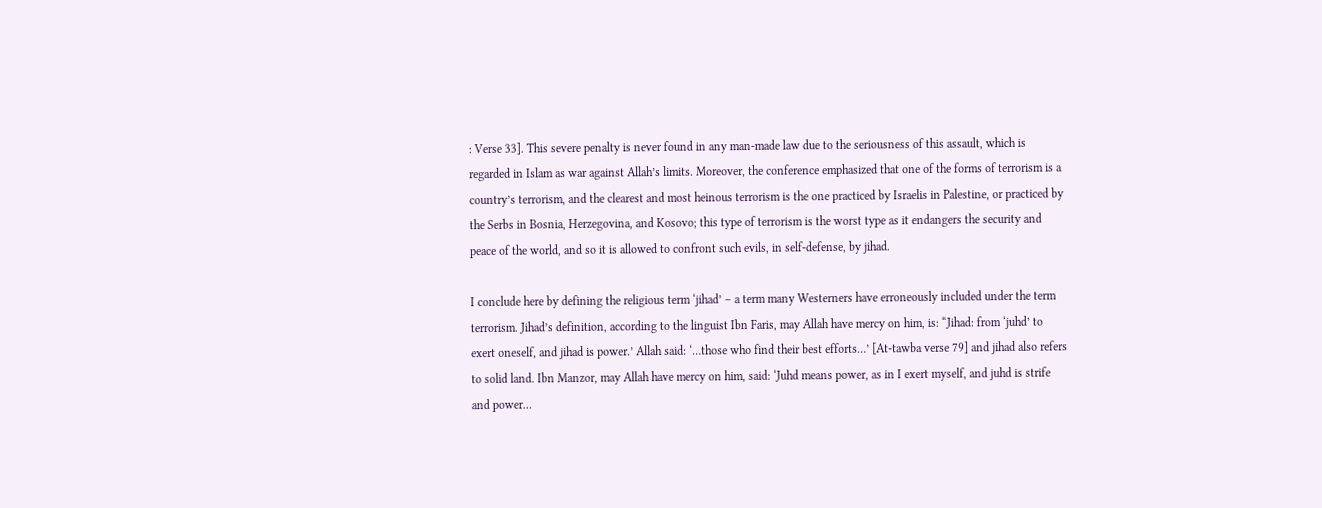: Verse 33]. This severe penalty is never found in any man-made law due to the seriousness of this assault, which is regarded in Islam as war against Allah’s limits. Moreover, the conference emphasized that one of the forms of terrorism is a country’s terrorism, and the clearest and most heinous terrorism is the one practiced by Israelis in Palestine, or practiced by the Serbs in Bosnia, Herzegovina, and Kosovo; this type of terrorism is the worst type as it endangers the security and peace of the world, and so it is allowed to confront such evils, in self-defense, by jihad.

I conclude here by defining the religious term ‘jihad’ – a term many Westerners have erroneously included under the term terrorism. Jihad’s definition, according to the linguist Ibn Faris, may Allah have mercy on him, is: “Jihad: from ‘juhd’ to exert oneself, and jihad is power.’ Allah said: ‘…those who find their best efforts…’ [At-tawba verse 79] and jihad also refers to solid land. Ibn Manzor, may Allah have mercy on him, said: ‘Juhd means power, as in I exert myself, and juhd is strife and power…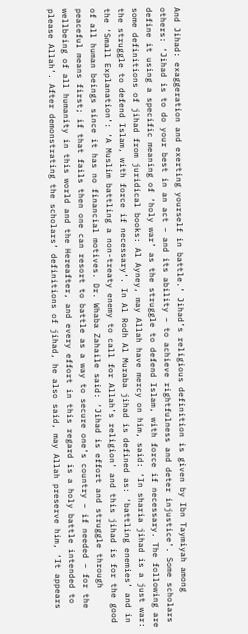And Jihad: exaggeration and exerting yourself in battle.’ Jihad’s religious definition is given by Ibn Taymiyah among others: ‘Jihad is to do your best in an act – and its ability – to achieve rightfulness and deter injustice’. Some scholars define it using a specific meaning of ‘holy war’ as the struggle to defend Islam, with force if necessary. The following are some definitions of jihad from juridical books: Al Ayney, may Allah have mercy on him, said: ‘In sharia jihad is a just war: the struggle to defend Islam, with force if necessary’. In Al Rodh Al Muraba jihad is defined as: ‘battling enemies’ and in the ‘Small Explanation’: ‘A Muslim battling a non-treaty enemy to call for Allah’s religion’ and this jihad is for the good of all human beings since it has no financial motives. Dr. Whaba Zahaile said: ‘Jihad is effort and struggle through peaceful means first; if that fails then one can resort to battle as a way to secure one’s country – if needed – for the wellbeing of all humanity in this world and the Hereafter, and every effort in this regard is a holy battle intended to please Allah’. After demonstrating the scholars’ definitions of jihad, he also said, may Allah preserve him, ‘It appears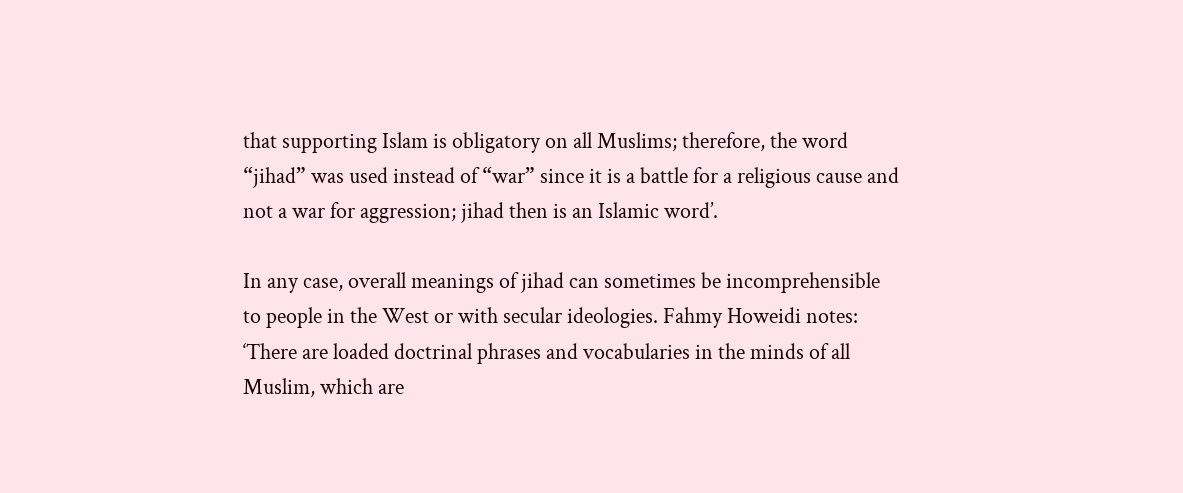that supporting Islam is obligatory on all Muslims; therefore, the word “jihad” was used instead of “war” since it is a battle for a religious cause and not a war for aggression; jihad then is an Islamic word’.

In any case, overall meanings of jihad can sometimes be incomprehensible to people in the West or with secular ideologies. Fahmy Howeidi notes: ‘There are loaded doctrinal phrases and vocabularies in the minds of all Muslim, which are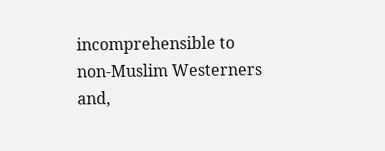incomprehensible to non-Muslim Westerners and,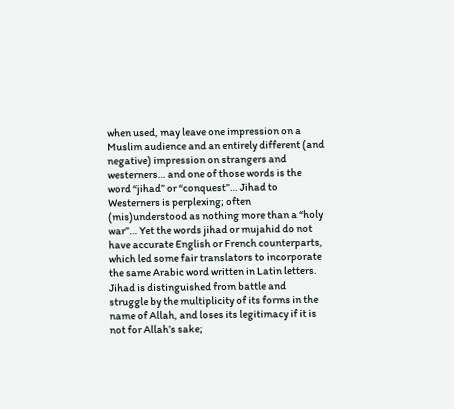when used, may leave one impression on a Muslim audience and an entirely different (and negative) impression on strangers and westerners… and one of those words is the word “jihad” or “conquest”… Jihad to Westerners is perplexing; often (mis)understood as nothing more than a “holy war”… Yet the words jihad or mujahid do not have accurate English or French counterparts, which led some fair translators to incorporate the same Arabic word written in Latin letters. Jihad is distinguished from battle and struggle by the multiplicity of its forms in the name of Allah, and loses its legitimacy if it is not for Allah’s sake;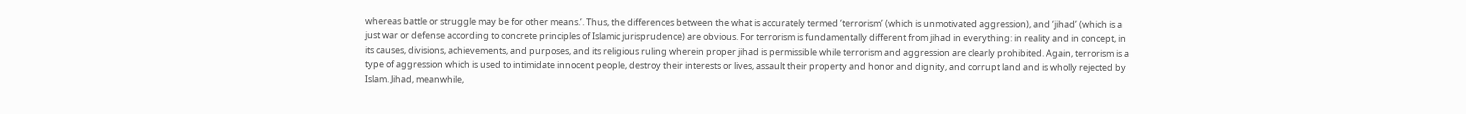whereas battle or struggle may be for other means.’. Thus, the differences between the what is accurately termed ‘terrorism’ (which is unmotivated aggression), and ‘jihad’ (which is a just war or defense according to concrete principles of Islamic jurisprudence) are obvious. For terrorism is fundamentally different from jihad in everything: in reality and in concept, in its causes, divisions, achievements, and purposes, and its religious ruling wherein proper jihad is permissible while terrorism and aggression are clearly prohibited. Again, terrorism is a type of aggression which is used to intimidate innocent people, destroy their interests or lives, assault their property and honor and dignity, and corrupt land and is wholly rejected by Islam. Jihad, meanwhile,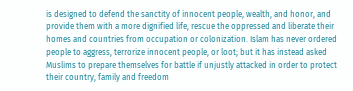is designed to defend the sanctity of innocent people, wealth, and honor, and provide them with a more dignified life, rescue the oppressed and liberate their homes and countries from occupation or colonization. Islam has never ordered people to aggress, terrorize innocent people, or loot; but it has instead asked Muslims to prepare themselves for battle if unjustly attacked in order to protect their country, family and freedom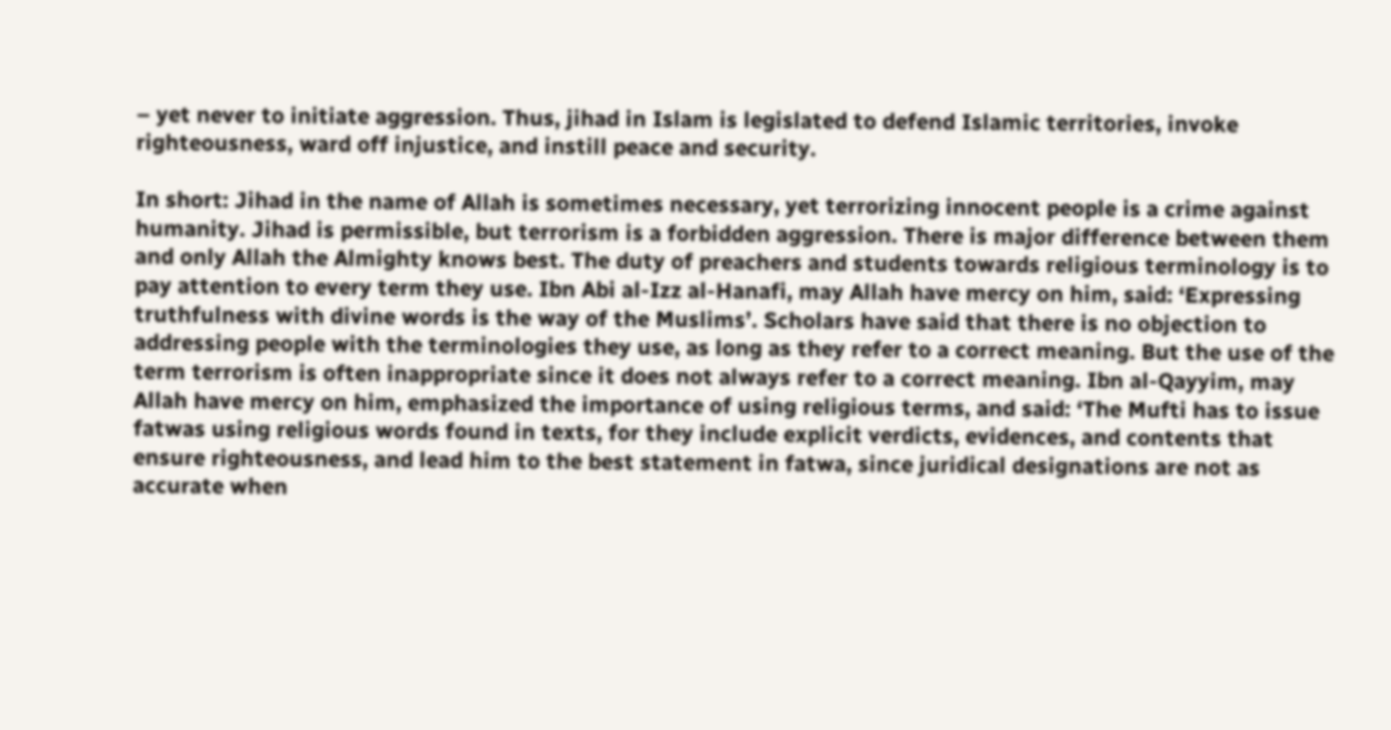– yet never to initiate aggression. Thus, jihad in Islam is legislated to defend Islamic territories, invoke righteousness, ward off injustice, and instill peace and security.

In short: Jihad in the name of Allah is sometimes necessary, yet terrorizing innocent people is a crime against humanity. Jihad is permissible, but terrorism is a forbidden aggression. There is major difference between them and only Allah the Almighty knows best. The duty of preachers and students towards religious terminology is to pay attention to every term they use. Ibn Abi al-Izz al-Hanafi, may Allah have mercy on him, said: ‘Expressing truthfulness with divine words is the way of the Muslims’. Scholars have said that there is no objection to addressing people with the terminologies they use, as long as they refer to a correct meaning. But the use of the term terrorism is often inappropriate since it does not always refer to a correct meaning. Ibn al-Qayyim, may Allah have mercy on him, emphasized the importance of using religious terms, and said: ‘The Mufti has to issue fatwas using religious words found in texts, for they include explicit verdicts, evidences, and contents that ensure righteousness, and lead him to the best statement in fatwa, since juridical designations are not as accurate when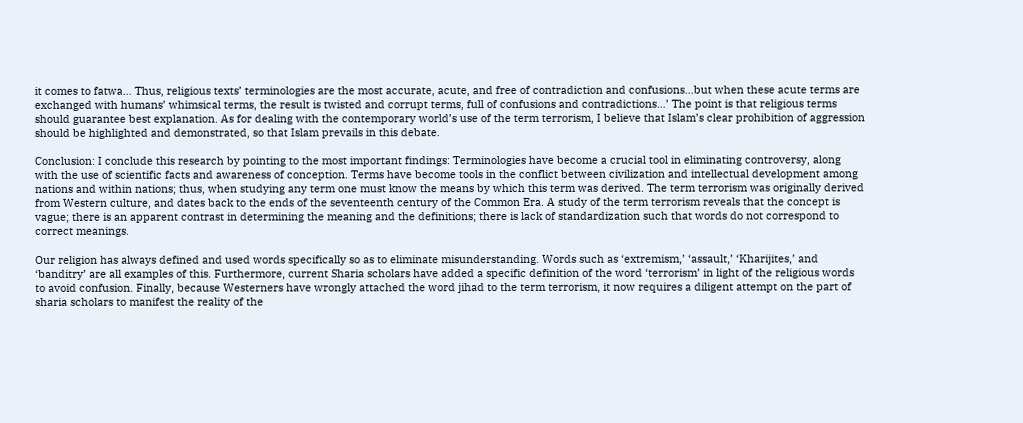it comes to fatwa… Thus, religious texts’ terminologies are the most accurate, acute, and free of contradiction and confusions…but when these acute terms are exchanged with humans’ whimsical terms, the result is twisted and corrupt terms, full of confusions and contradictions…’ The point is that religious terms should guarantee best explanation. As for dealing with the contemporary world’s use of the term terrorism, I believe that Islam’s clear prohibition of aggression should be highlighted and demonstrated, so that Islam prevails in this debate.

Conclusion: I conclude this research by pointing to the most important findings: Terminologies have become a crucial tool in eliminating controversy, along with the use of scientific facts and awareness of conception. Terms have become tools in the conflict between civilization and intellectual development among nations and within nations; thus, when studying any term one must know the means by which this term was derived. The term terrorism was originally derived from Western culture, and dates back to the ends of the seventeenth century of the Common Era. A study of the term terrorism reveals that the concept is vague; there is an apparent contrast in determining the meaning and the definitions; there is lack of standardization such that words do not correspond to correct meanings.

Our religion has always defined and used words specifically so as to eliminate misunderstanding. Words such as ‘extremism,’ ‘assault,’ ‘Kharijites,’ and ‘banditry’ are all examples of this. Furthermore, current Sharia scholars have added a specific definition of the word ‘terrorism’ in light of the religious words to avoid confusion. Finally, because Westerners have wrongly attached the word jihad to the term terrorism, it now requires a diligent attempt on the part of sharia scholars to manifest the reality of the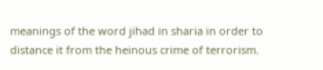meanings of the word jihad in sharia in order to distance it from the heinous crime of terrorism.